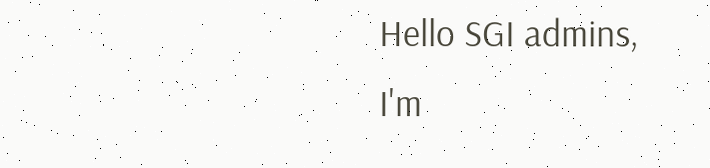Hello SGI admins,
I'm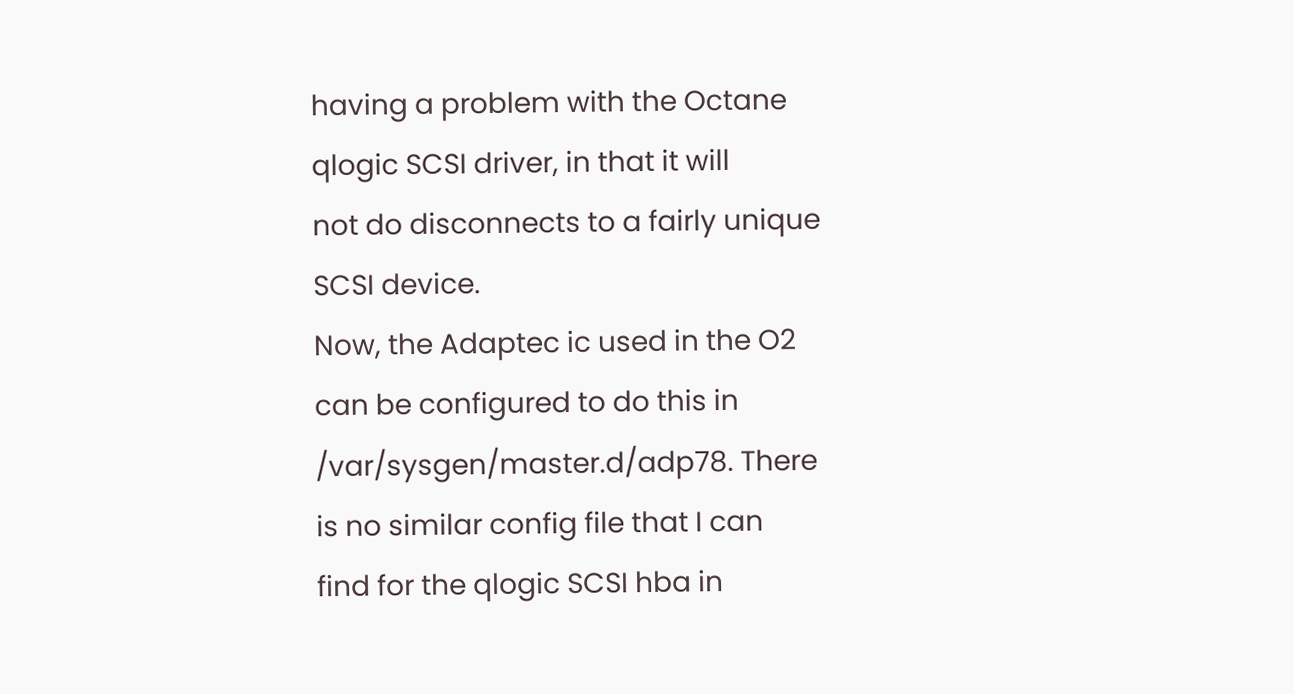having a problem with the Octane qlogic SCSI driver, in that it will
not do disconnects to a fairly unique SCSI device.
Now, the Adaptec ic used in the O2 can be configured to do this in
/var/sysgen/master.d/adp78. There is no similar config file that I can
find for the qlogic SCSI hba in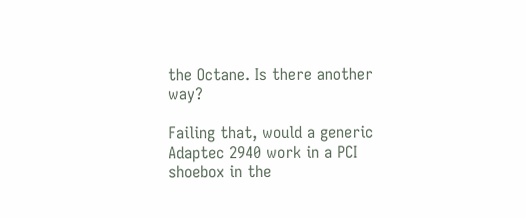the Octane. Is there another way?

Failing that, would a generic Adaptec 2940 work in a PCI shoebox in the